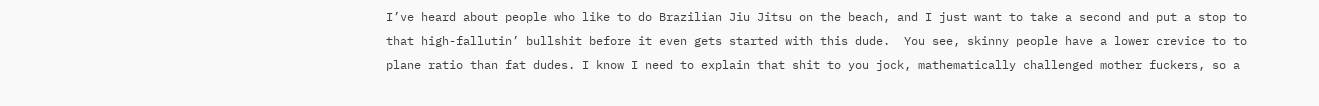I’ve heard about people who like to do Brazilian Jiu Jitsu on the beach, and I just want to take a second and put a stop to that high-fallutin’ bullshit before it even gets started with this dude.  You see, skinny people have a lower crevice to to plane ratio than fat dudes. I know I need to explain that shit to you jock, mathematically challenged mother fuckers, so a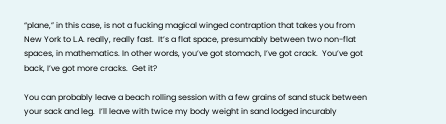“plane,” in this case, is not a fucking magical winged contraption that takes you from New York to L.A. really, really fast.  It’s a flat space, presumably between two non-flat spaces, in mathematics. In other words, you’ve got stomach, I’ve got crack.  You’ve got back, I’ve got more cracks.  Get it?

You can probably leave a beach rolling session with a few grains of sand stuck between your sack and leg.  I’ll leave with twice my body weight in sand lodged incurably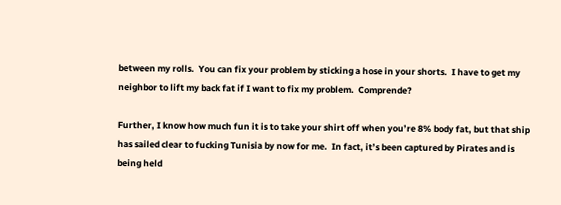between my rolls.  You can fix your problem by sticking a hose in your shorts.  I have to get my neighbor to lift my back fat if I want to fix my problem.  Comprende?

Further, I know how much fun it is to take your shirt off when you’re 8% body fat, but that ship has sailed clear to fucking Tunisia by now for me.  In fact, it’s been captured by Pirates and is being held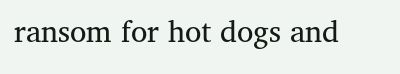ransom for hot dogs and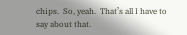chips.  So, yeah.  That’s all I have to say about that.